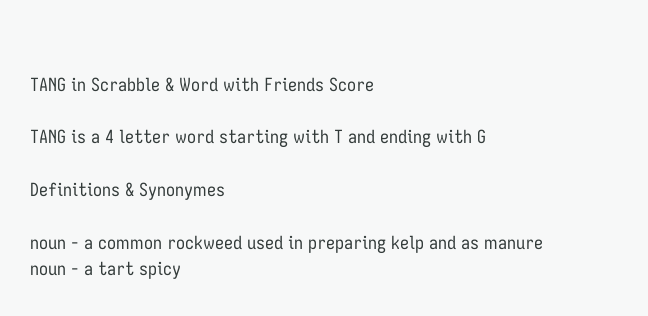TANG in Scrabble & Word with Friends Score

TANG is a 4 letter word starting with T and ending with G

Definitions & Synonymes

noun - a common rockweed used in preparing kelp and as manure
noun - a tart spicy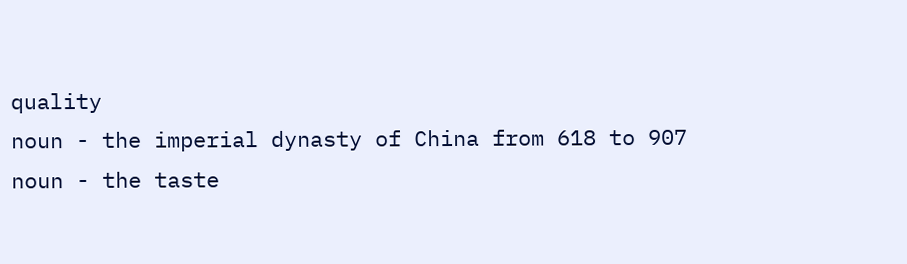quality
noun - the imperial dynasty of China from 618 to 907
noun - the taste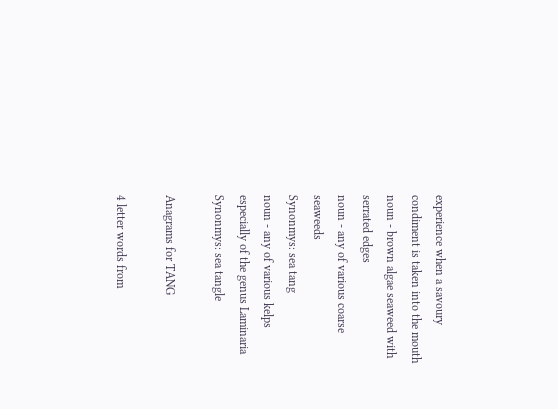experience when a savoury condiment is taken into the mouth
noun - brown algae seaweed with serrated edges
noun - any of various coarse seaweeds
Synonmys: sea tang
noun - any of various kelps especially of the genus Laminaria
Synonmys: sea tangle

Anagrams for TANG

4 letter words from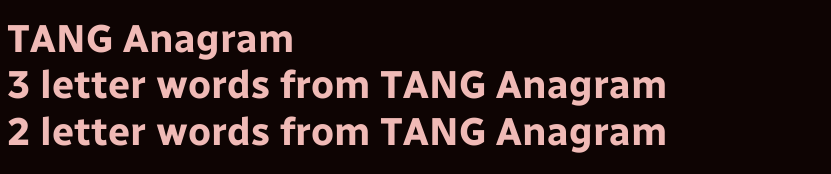TANG Anagram
3 letter words from TANG Anagram
2 letter words from TANG Anagram